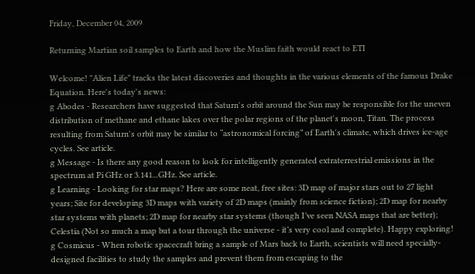Friday, December 04, 2009

Returning Martian soil samples to Earth and how the Muslim faith would react to ETI

Welcome! "Alien Life" tracks the latest discoveries and thoughts in the various elements of the famous Drake Equation. Here's today's news:
g Abodes - Researchers have suggested that Saturn's orbit around the Sun may be responsible for the uneven distribution of methane and ethane lakes over the polar regions of the planet's moon, Titan. The process resulting from Saturn's orbit may be similar to “astronomical forcing” of Earth's climate, which drives ice-age cycles. See article.
g Message - Is there any good reason to look for intelligently generated extraterrestrial emissions in the spectrum at Pi GHz or 3.141...GHz. See article.
g Learning - Looking for star maps? Here are some neat, free sites: 3D map of major stars out to 27 light years; Site for developing 3D maps with variety of 2D maps (mainly from science fiction); 2D map for nearby star systems with planets; 2D map for nearby star systems (though I’ve seen NASA maps that are better); Celestia (Not so much a map but a tour through the universe - it’s very cool and complete). Happy exploring!
g Cosmicus - When robotic spacecraft bring a sample of Mars back to Earth, scientists will need specially-designed facilities to study the samples and prevent them from escaping to the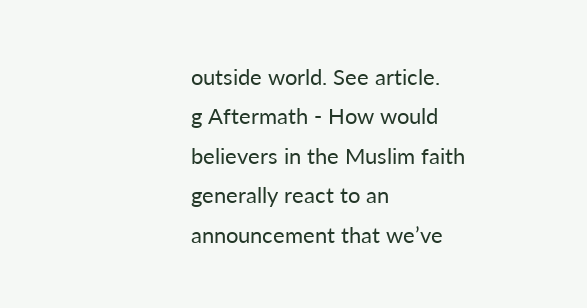outside world. See article.
g Aftermath - How would believers in the Muslim faith generally react to an announcement that we’ve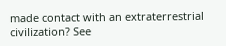made contact with an extraterrestrial civilization? See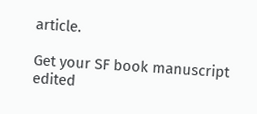article.

Get your SF book manuscript edited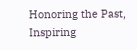Honoring the Past, Inspiring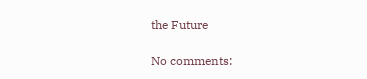the Future

No comments: